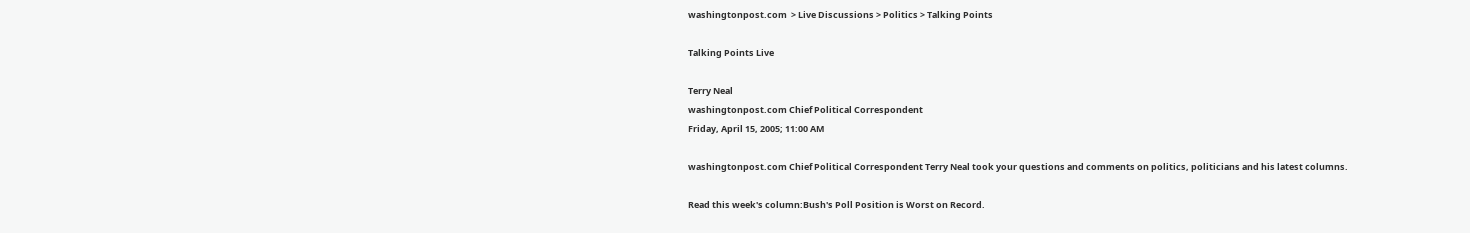washingtonpost.com  > Live Discussions > Politics > Talking Points

Talking Points Live

Terry Neal
washingtonpost.com Chief Political Correspondent
Friday, April 15, 2005; 11:00 AM

washingtonpost.com Chief Political Correspondent Terry Neal took your questions and comments on politics, politicians and his latest columns.

Read this week's column:Bush's Poll Position is Worst on Record.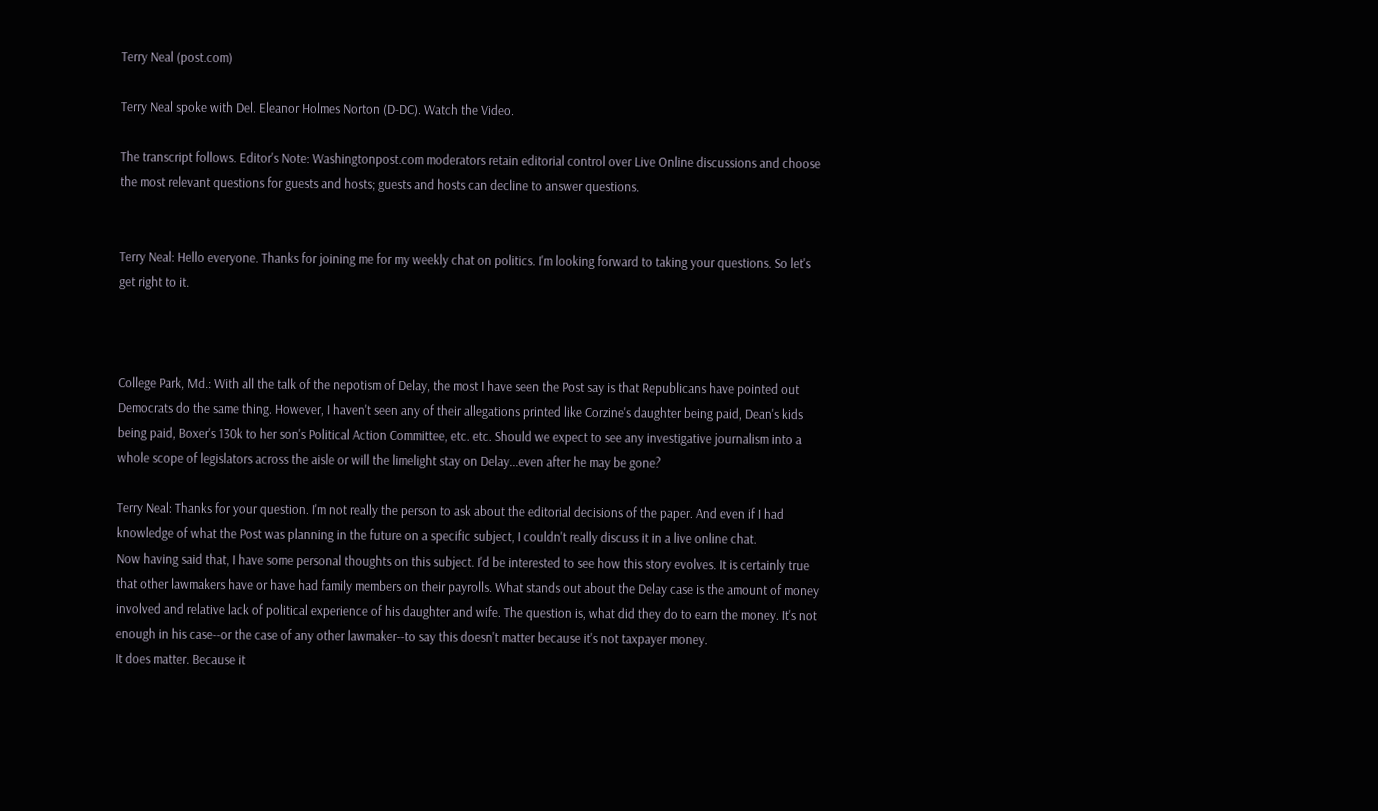Terry Neal (post.com)

Terry Neal spoke with Del. Eleanor Holmes Norton (D-DC). Watch the Video.

The transcript follows. Editor's Note: Washingtonpost.com moderators retain editorial control over Live Online discussions and choose the most relevant questions for guests and hosts; guests and hosts can decline to answer questions.


Terry Neal: Hello everyone. Thanks for joining me for my weekly chat on politics. I'm looking forward to taking your questions. So let's get right to it.



College Park, Md.: With all the talk of the nepotism of Delay, the most I have seen the Post say is that Republicans have pointed out Democrats do the same thing. However, I haven't seen any of their allegations printed like Corzine's daughter being paid, Dean's kids being paid, Boxer's 130k to her son's Political Action Committee, etc. etc. Should we expect to see any investigative journalism into a whole scope of legislators across the aisle or will the limelight stay on Delay...even after he may be gone?

Terry Neal: Thanks for your question. I'm not really the person to ask about the editorial decisions of the paper. And even if I had knowledge of what the Post was planning in the future on a specific subject, I couldn't really discuss it in a live online chat.
Now having said that, I have some personal thoughts on this subject. I'd be interested to see how this story evolves. It is certainly true that other lawmakers have or have had family members on their payrolls. What stands out about the Delay case is the amount of money involved and relative lack of political experience of his daughter and wife. The question is, what did they do to earn the money. It's not enough in his case--or the case of any other lawmaker--to say this doesn't matter because it's not taxpayer money.
It does matter. Because it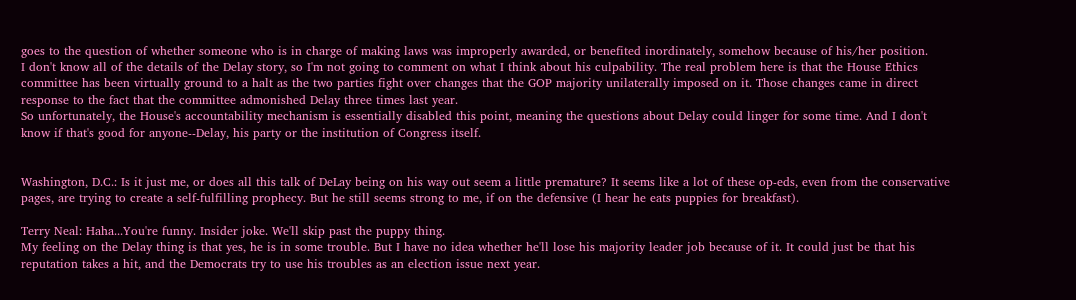goes to the question of whether someone who is in charge of making laws was improperly awarded, or benefited inordinately, somehow because of his/her position.
I don't know all of the details of the Delay story, so I'm not going to comment on what I think about his culpability. The real problem here is that the House Ethics committee has been virtually ground to a halt as the two parties fight over changes that the GOP majority unilaterally imposed on it. Those changes came in direct response to the fact that the committee admonished Delay three times last year.
So unfortunately, the House's accountability mechanism is essentially disabled this point, meaning the questions about Delay could linger for some time. And I don't know if that's good for anyone--Delay, his party or the institution of Congress itself.


Washington, D.C.: Is it just me, or does all this talk of DeLay being on his way out seem a little premature? It seems like a lot of these op-eds, even from the conservative pages, are trying to create a self-fulfilling prophecy. But he still seems strong to me, if on the defensive (I hear he eats puppies for breakfast).

Terry Neal: Haha...You're funny. Insider joke. We'll skip past the puppy thing.
My feeling on the Delay thing is that yes, he is in some trouble. But I have no idea whether he'll lose his majority leader job because of it. It could just be that his reputation takes a hit, and the Democrats try to use his troubles as an election issue next year.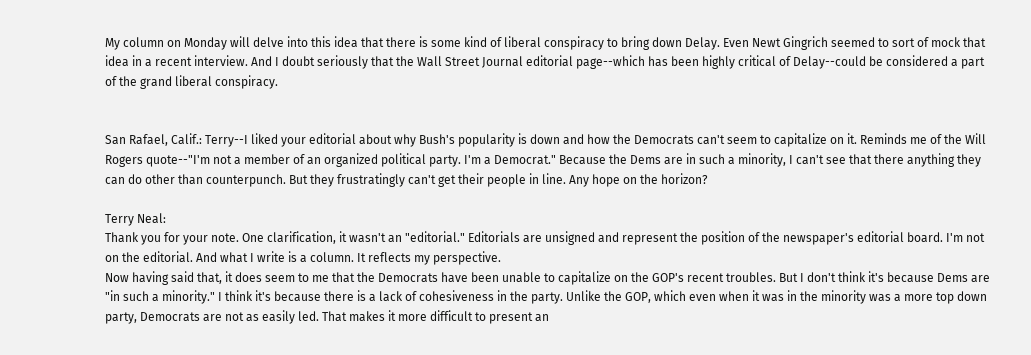My column on Monday will delve into this idea that there is some kind of liberal conspiracy to bring down Delay. Even Newt Gingrich seemed to sort of mock that idea in a recent interview. And I doubt seriously that the Wall Street Journal editorial page--which has been highly critical of Delay--could be considered a part of the grand liberal conspiracy.


San Rafael, Calif.: Terry--I liked your editorial about why Bush's popularity is down and how the Democrats can't seem to capitalize on it. Reminds me of the Will Rogers quote--"I'm not a member of an organized political party. I'm a Democrat." Because the Dems are in such a minority, I can't see that there anything they can do other than counterpunch. But they frustratingly can't get their people in line. Any hope on the horizon?

Terry Neal:
Thank you for your note. One clarification, it wasn't an "editorial." Editorials are unsigned and represent the position of the newspaper's editorial board. I'm not on the editorial. And what I write is a column. It reflects my perspective.
Now having said that, it does seem to me that the Democrats have been unable to capitalize on the GOP's recent troubles. But I don't think it's because Dems are "in such a minority." I think it's because there is a lack of cohesiveness in the party. Unlike the GOP, which even when it was in the minority was a more top down party, Democrats are not as easily led. That makes it more difficult to present an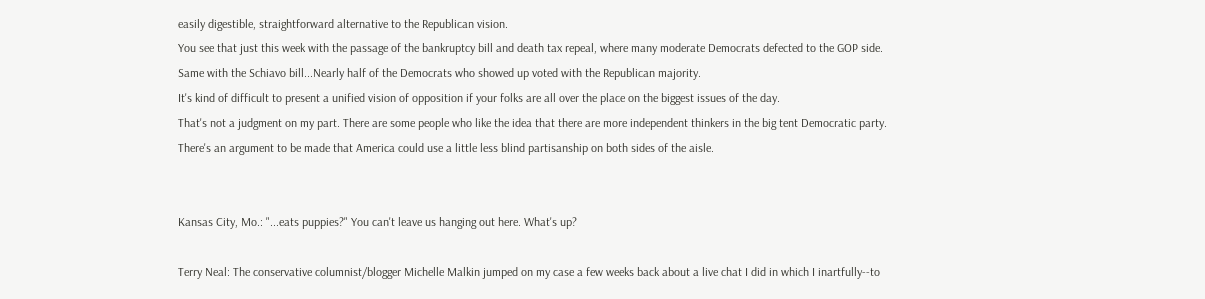easily digestible, straightforward alternative to the Republican vision.
You see that just this week with the passage of the bankruptcy bill and death tax repeal, where many moderate Democrats defected to the GOP side. Same with the Schiavo bill...Nearly half of the Democrats who showed up voted with the Republican majority.
It's kind of difficult to present a unified vision of opposition if your folks are all over the place on the biggest issues of the day.
That's not a judgment on my part. There are some people who like the idea that there are more independent thinkers in the big tent Democratic party. There's an argument to be made that America could use a little less blind partisanship on both sides of the aisle.


Kansas City, Mo.: "...eats puppies?" You can't leave us hanging out here. What's up?

Terry Neal: The conservative columnist/blogger Michelle Malkin jumped on my case a few weeks back about a live chat I did in which I inartfully--to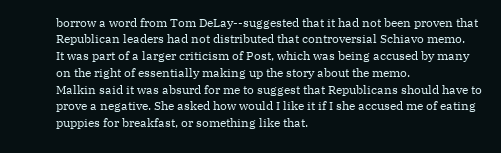borrow a word from Tom DeLay--suggested that it had not been proven that Republican leaders had not distributed that controversial Schiavo memo.
It was part of a larger criticism of Post, which was being accused by many on the right of essentially making up the story about the memo.
Malkin said it was absurd for me to suggest that Republicans should have to prove a negative. She asked how would I like it if I she accused me of eating puppies for breakfast, or something like that.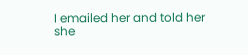I emailed her and told her she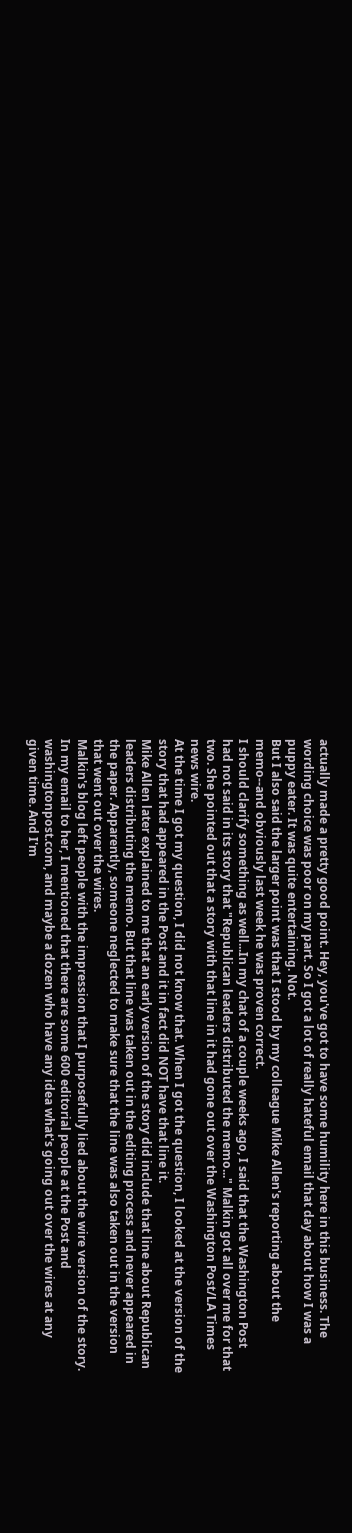actually made a pretty good point. Hey, you've got to have some humility here in this business. The wording choice was poor on my part. So I got a lot of really hateful email that day about how I was a puppy eater. It was quite entertaining. Not.
But I also said the larger point was that I stood by my colleague Mike Allen's reporting about the memo--and obviously last week he was proven correct.
I should clarify something as well...In my chat of a couple weeks ago, I said that the Washington Post had not said in its story that "Republican leaders distributed the memo..." Malkin got all over me for that two. She pointed out that a story with that line in it had gone out over the Washington Post/LA Times news wire.
At the time I got my question, I did not know that. When I got the question, I looked at the version of the story that had appeared in the Post and it in fact did NOT have that line it.
Mike Allen later explained to me that an early version of the story did include that line about Republican leaders distributing the memo. But that line was taken out in the editing process and never appeared in the paper. Apparently, someone neglected to make sure that the line was also taken out in the version that went out over the wires.
Malkin's blog left people with the impression that I purposefully lied about the wire version of the story. In my email to her, I mentioned that there are some 600 editorial people at the Post and washingtonpost.com, and maybe a dozen who have any idea what's going out over the wires at any given time. And I'm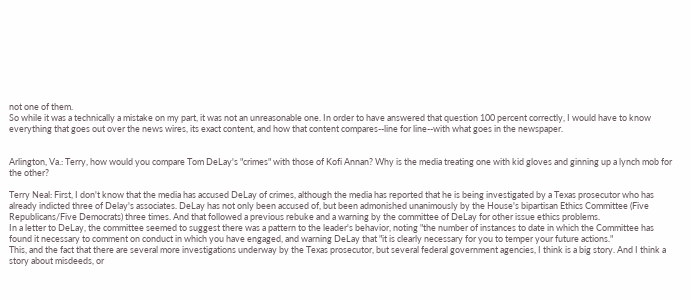not one of them.
So while it was a technically a mistake on my part, it was not an unreasonable one. In order to have answered that question 100 percent correctly, I would have to know everything that goes out over the news wires, its exact content, and how that content compares--line for line--with what goes in the newspaper.


Arlington, Va.: Terry, how would you compare Tom DeLay's "crimes" with those of Kofi Annan? Why is the media treating one with kid gloves and ginning up a lynch mob for the other?

Terry Neal: First, I don't know that the media has accused DeLay of crimes, although the media has reported that he is being investigated by a Texas prosecutor who has already indicted three of Delay's associates. DeLay has not only been accused of, but been admonished unanimously by the House's bipartisan Ethics Committee (Five Republicans/Five Democrats) three times. And that followed a previous rebuke and a warning by the committee of DeLay for other issue ethics problems.
In a letter to DeLay, the committee seemed to suggest there was a pattern to the leader's behavior, noting "the number of instances to date in which the Committee has found it necessary to comment on conduct in which you have engaged, and warning DeLay that "it is clearly necessary for you to temper your future actions."
This, and the fact that there are several more investigations underway by the Texas prosecutor, but several federal government agencies, I think is a big story. And I think a story about misdeeds, or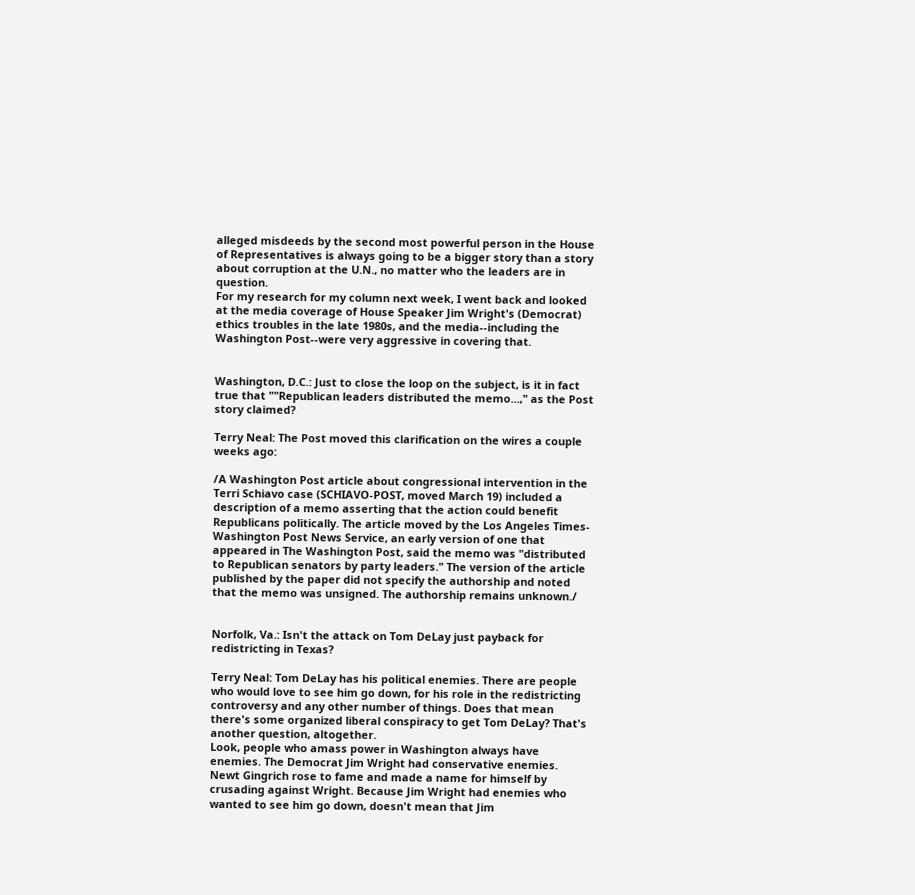alleged misdeeds by the second most powerful person in the House of Representatives is always going to be a bigger story than a story about corruption at the U.N., no matter who the leaders are in question.
For my research for my column next week, I went back and looked at the media coverage of House Speaker Jim Wright's (Democrat) ethics troubles in the late 1980s, and the media--including the Washington Post--were very aggressive in covering that.


Washington, D.C.: Just to close the loop on the subject, is it in fact true that ""Republican leaders distributed the memo...," as the Post story claimed?

Terry Neal: The Post moved this clarification on the wires a couple weeks ago:

/A Washington Post article about congressional intervention in the Terri Schiavo case (SCHIAVO-POST, moved March 19) included a description of a memo asserting that the action could benefit Republicans politically. The article moved by the Los Angeles Times-Washington Post News Service, an early version of one that appeared in The Washington Post, said the memo was "distributed to Republican senators by party leaders." The version of the article published by the paper did not specify the authorship and noted that the memo was unsigned. The authorship remains unknown./


Norfolk, Va.: Isn't the attack on Tom DeLay just payback for redistricting in Texas?

Terry Neal: Tom DeLay has his political enemies. There are people who would love to see him go down, for his role in the redistricting controversy and any other number of things. Does that mean there's some organized liberal conspiracy to get Tom DeLay? That's another question, altogether.
Look, people who amass power in Washington always have enemies. The Democrat Jim Wright had conservative enemies. Newt Gingrich rose to fame and made a name for himself by crusading against Wright. Because Jim Wright had enemies who wanted to see him go down, doesn't mean that Jim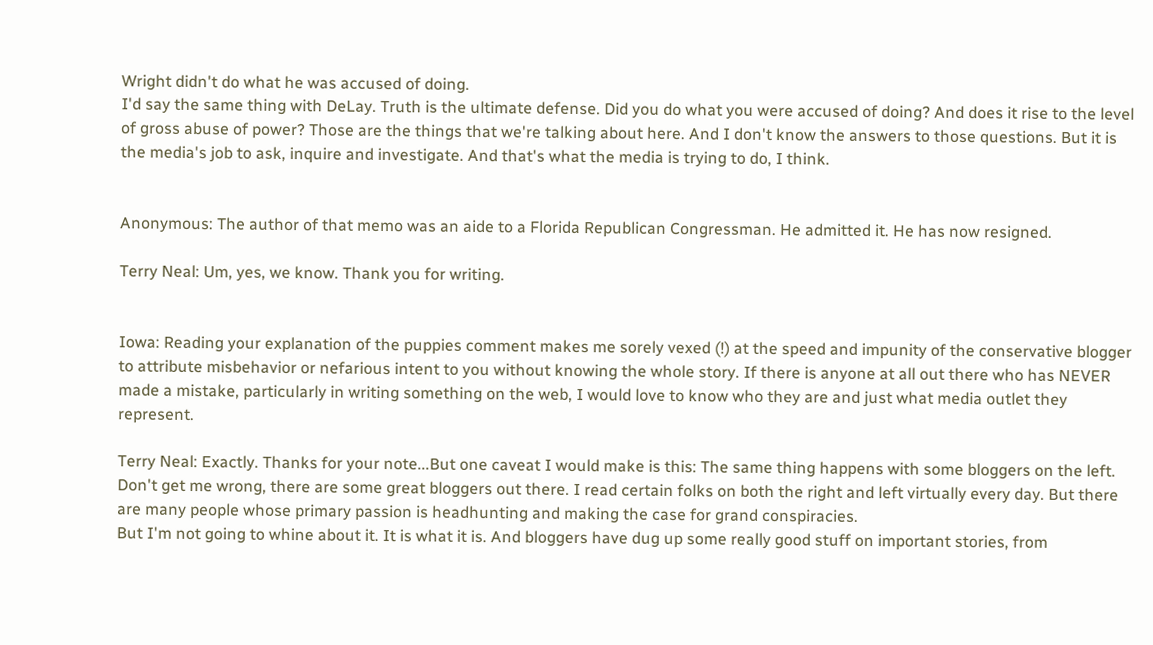Wright didn't do what he was accused of doing.
I'd say the same thing with DeLay. Truth is the ultimate defense. Did you do what you were accused of doing? And does it rise to the level of gross abuse of power? Those are the things that we're talking about here. And I don't know the answers to those questions. But it is the media's job to ask, inquire and investigate. And that's what the media is trying to do, I think.


Anonymous: The author of that memo was an aide to a Florida Republican Congressman. He admitted it. He has now resigned.

Terry Neal: Um, yes, we know. Thank you for writing.


Iowa: Reading your explanation of the puppies comment makes me sorely vexed (!) at the speed and impunity of the conservative blogger to attribute misbehavior or nefarious intent to you without knowing the whole story. If there is anyone at all out there who has NEVER made a mistake, particularly in writing something on the web, I would love to know who they are and just what media outlet they represent.

Terry Neal: Exactly. Thanks for your note...But one caveat I would make is this: The same thing happens with some bloggers on the left.
Don't get me wrong, there are some great bloggers out there. I read certain folks on both the right and left virtually every day. But there are many people whose primary passion is headhunting and making the case for grand conspiracies.
But I'm not going to whine about it. It is what it is. And bloggers have dug up some really good stuff on important stories, from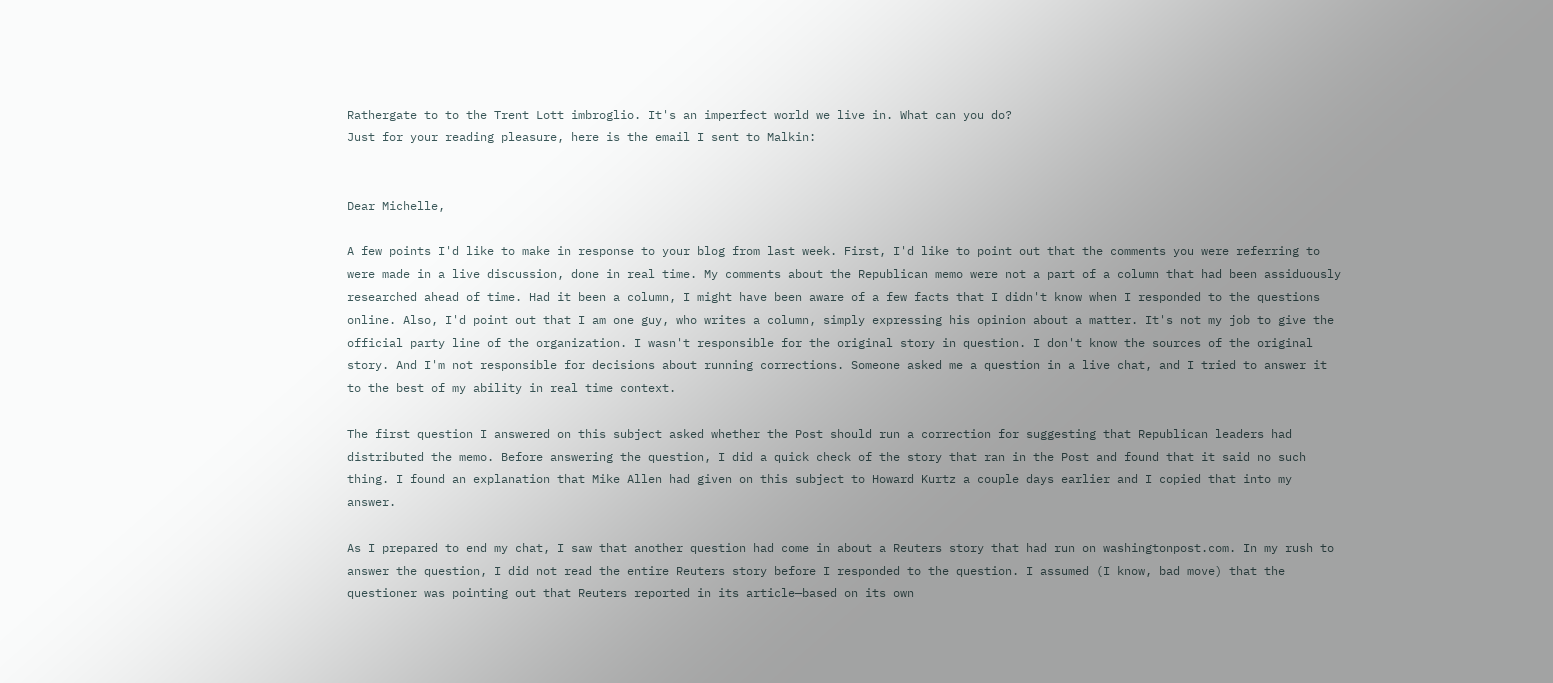Rathergate to to the Trent Lott imbroglio. It's an imperfect world we live in. What can you do?
Just for your reading pleasure, here is the email I sent to Malkin:


Dear Michelle,

A few points I'd like to make in response to your blog from last week. First, I'd like to point out that the comments you were referring to were made in a live discussion, done in real time. My comments about the Republican memo were not a part of a column that had been assiduously researched ahead of time. Had it been a column, I might have been aware of a few facts that I didn't know when I responded to the questions online. Also, I'd point out that I am one guy, who writes a column, simply expressing his opinion about a matter. It's not my job to give the official party line of the organization. I wasn't responsible for the original story in question. I don't know the sources of the original story. And I'm not responsible for decisions about running corrections. Someone asked me a question in a live chat, and I tried to answer it to the best of my ability in real time context.

The first question I answered on this subject asked whether the Post should run a correction for suggesting that Republican leaders had distributed the memo. Before answering the question, I did a quick check of the story that ran in the Post and found that it said no such thing. I found an explanation that Mike Allen had given on this subject to Howard Kurtz a couple days earlier and I copied that into my answer.

As I prepared to end my chat, I saw that another question had come in about a Reuters story that had run on washingtonpost.com. In my rush to answer the question, I did not read the entire Reuters story before I responded to the question. I assumed (I know, bad move) that the questioner was pointing out that Reuters reported in its article—based on its own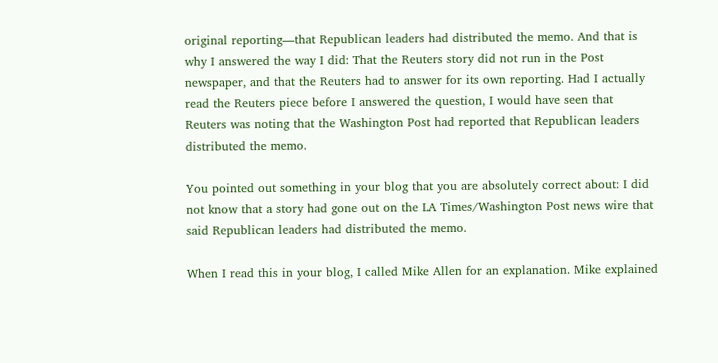original reporting—that Republican leaders had distributed the memo. And that is why I answered the way I did: That the Reuters story did not run in the Post newspaper, and that the Reuters had to answer for its own reporting. Had I actually read the Reuters piece before I answered the question, I would have seen that Reuters was noting that the Washington Post had reported that Republican leaders distributed the memo.

You pointed out something in your blog that you are absolutely correct about: I did not know that a story had gone out on the LA Times/Washington Post news wire that said Republican leaders had distributed the memo.

When I read this in your blog, I called Mike Allen for an explanation. Mike explained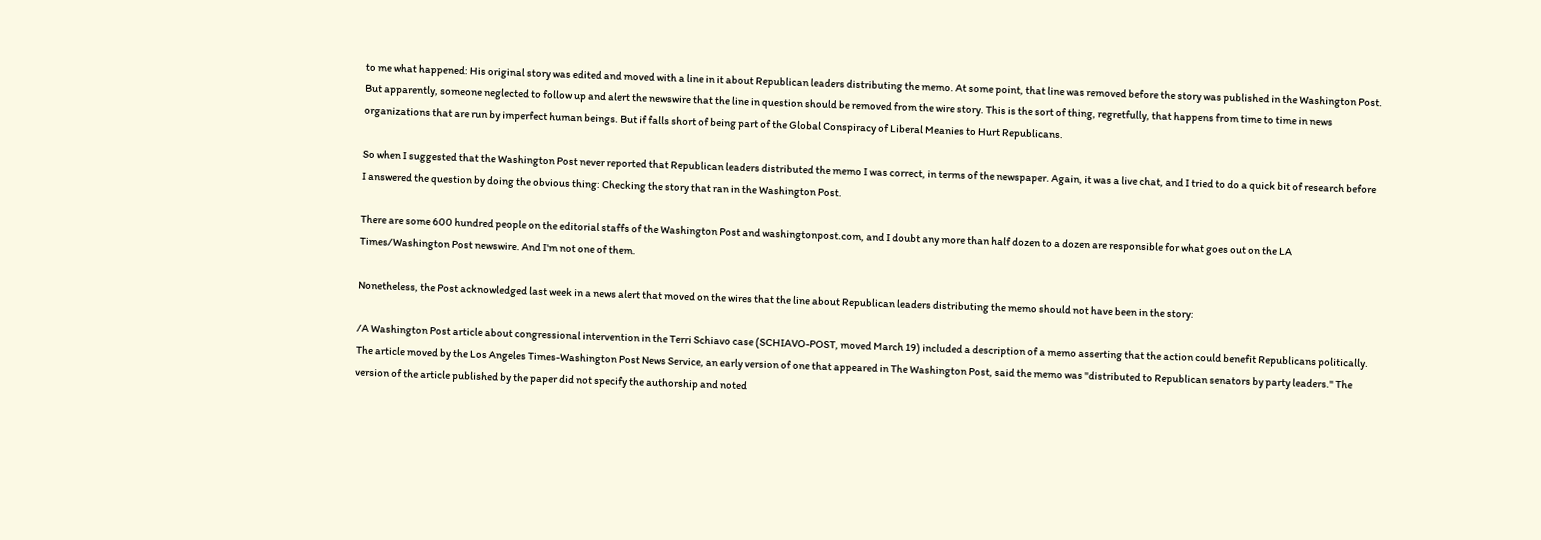to me what happened: His original story was edited and moved with a line in it about Republican leaders distributing the memo. At some point, that line was removed before the story was published in the Washington Post. But apparently, someone neglected to follow up and alert the newswire that the line in question should be removed from the wire story. This is the sort of thing, regretfully, that happens from time to time in news organizations that are run by imperfect human beings. But if falls short of being part of the Global Conspiracy of Liberal Meanies to Hurt Republicans.

So when I suggested that the Washington Post never reported that Republican leaders distributed the memo I was correct, in terms of the newspaper. Again, it was a live chat, and I tried to do a quick bit of research before I answered the question by doing the obvious thing: Checking the story that ran in the Washington Post.

There are some 600 hundred people on the editorial staffs of the Washington Post and washingtonpost.com, and I doubt any more than half dozen to a dozen are responsible for what goes out on the LA Times/Washington Post newswire. And I'm not one of them.

Nonetheless, the Post acknowledged last week in a news alert that moved on the wires that the line about Republican leaders distributing the memo should not have been in the story:

/A Washington Post article about congressional intervention in the Terri Schiavo case (SCHIAVO-POST, moved March 19) included a description of a memo asserting that the action could benefit Republicans politically. The article moved by the Los Angeles Times-Washington Post News Service, an early version of one that appeared in The Washington Post, said the memo was "distributed to Republican senators by party leaders." The version of the article published by the paper did not specify the authorship and noted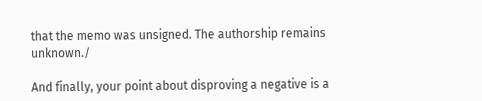that the memo was unsigned. The authorship remains unknown./

And finally, your point about disproving a negative is a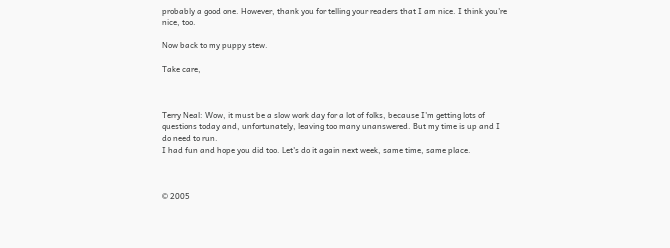probably a good one. However, thank you for telling your readers that I am nice. I think you're nice, too.

Now back to my puppy stew.

Take care,



Terry Neal: Wow, it must be a slow work day for a lot of folks, because I'm getting lots of questions today and, unfortunately, leaving too many unanswered. But my time is up and I do need to run.
I had fun and hope you did too. Let's do it again next week, same time, same place.



© 2005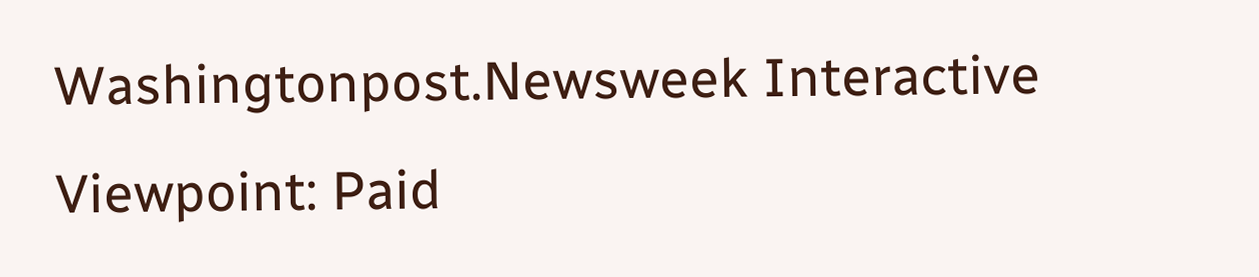Washingtonpost.Newsweek Interactive
Viewpoint: Paid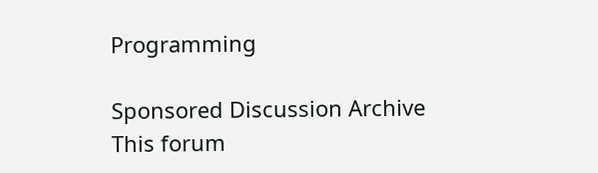Programming

Sponsored Discussion Archive
This forum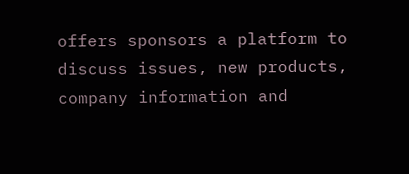offers sponsors a platform to discuss issues, new products, company information and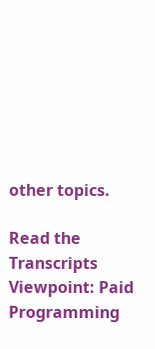other topics.

Read the Transcripts
Viewpoint: Paid Programming